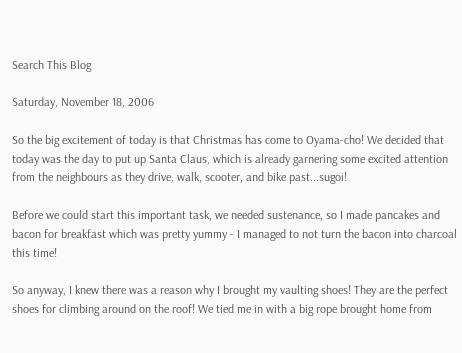Search This Blog

Saturday, November 18, 2006

So the big excitement of today is that Christmas has come to Oyama-cho! We decided that today was the day to put up Santa Claus, which is already garnering some excited attention from the neighbours as they drive, walk, scooter, and bike past...sugoi!

Before we could start this important task, we needed sustenance, so I made pancakes and bacon for breakfast which was pretty yummy - I managed to not turn the bacon into charcoal this time!

So anyway, I knew there was a reason why I brought my vaulting shoes! They are the perfect shoes for climbing around on the roof! We tied me in with a big rope brought home from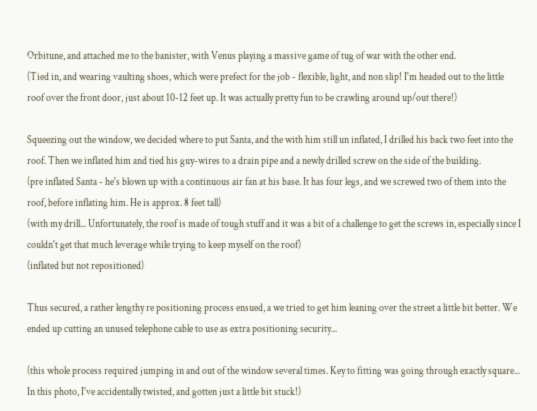Orbitune, and attached me to the banister, with Venus playing a massive game of tug of war with the other end.
(Tied in, and wearing vaulting shoes, which were prefect for the job - flexible, light, and non slip! I'm headed out to the little roof over the front door, just about 10-12 feet up. It was actually pretty fun to be crawling around up/out there!)

Squeezing out the window, we decided where to put Santa, and the with him still un inflated, I drilled his back two feet into the roof. Then we inflated him and tied his guy-wires to a drain pipe and a newly drilled screw on the side of the building.
(pre inflated Santa - he's blown up with a continuous air fan at his base. It has four legs, and we screwed two of them into the roof, before inflating him. He is approx. 8 feet tall)
(with my drill... Unfortunately, the roof is made of tough stuff and it was a bit of a challenge to get the screws in, especially since I couldn't get that much leverage while trying to keep myself on the roof)
(inflated but not repositioned)

Thus secured, a rather lengthy re positioning process ensued, a we tried to get him leaning over the street a little bit better. We ended up cutting an unused telephone cable to use as extra positioning security...

(this whole process required jumping in and out of the window several times. Key to fitting was going through exactly square... In this photo, I've accidentally twisted, and gotten just a little bit stuck!)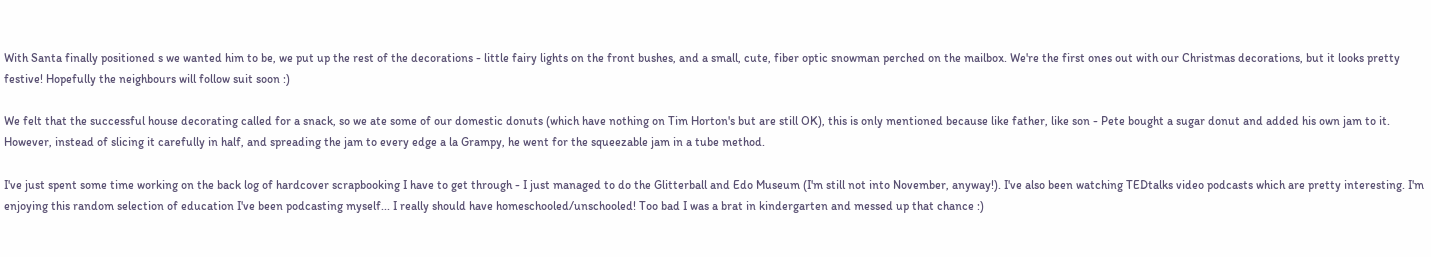With Santa finally positioned s we wanted him to be, we put up the rest of the decorations - little fairy lights on the front bushes, and a small, cute, fiber optic snowman perched on the mailbox. We're the first ones out with our Christmas decorations, but it looks pretty festive! Hopefully the neighbours will follow suit soon :)

We felt that the successful house decorating called for a snack, so we ate some of our domestic donuts (which have nothing on Tim Horton's but are still OK), this is only mentioned because like father, like son - Pete bought a sugar donut and added his own jam to it. However, instead of slicing it carefully in half, and spreading the jam to every edge a la Grampy, he went for the squeezable jam in a tube method.

I've just spent some time working on the back log of hardcover scrapbooking I have to get through - I just managed to do the Glitterball and Edo Museum (I'm still not into November, anyway!). I've also been watching TEDtalks video podcasts which are pretty interesting. I'm enjoying this random selection of education I've been podcasting myself... I really should have homeschooled/unschooled! Too bad I was a brat in kindergarten and messed up that chance :)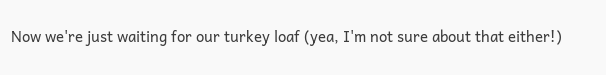Now we're just waiting for our turkey loaf (yea, I'm not sure about that either!)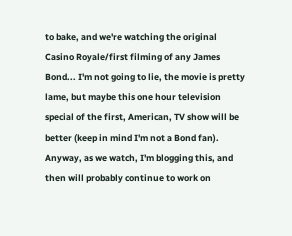to bake, and we're watching the original Casino Royale/first filming of any James Bond... I'm not going to lie, the movie is pretty lame, but maybe this one hour television special of the first, American, TV show will be better (keep in mind I'm not a Bond fan). Anyway, as we watch, I'm blogging this, and then will probably continue to work on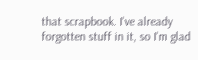that scrapbook. I've already forgotten stuff in it, so I'm glad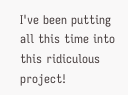I've been putting all this time into this ridiculous project!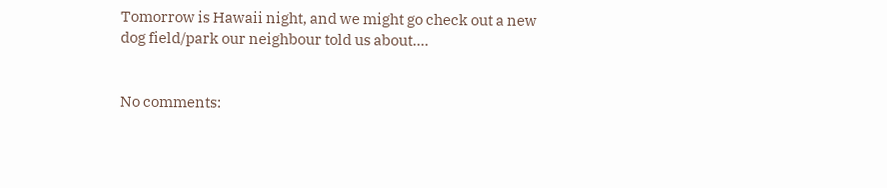Tomorrow is Hawaii night, and we might go check out a new dog field/park our neighbour told us about....


No comments: